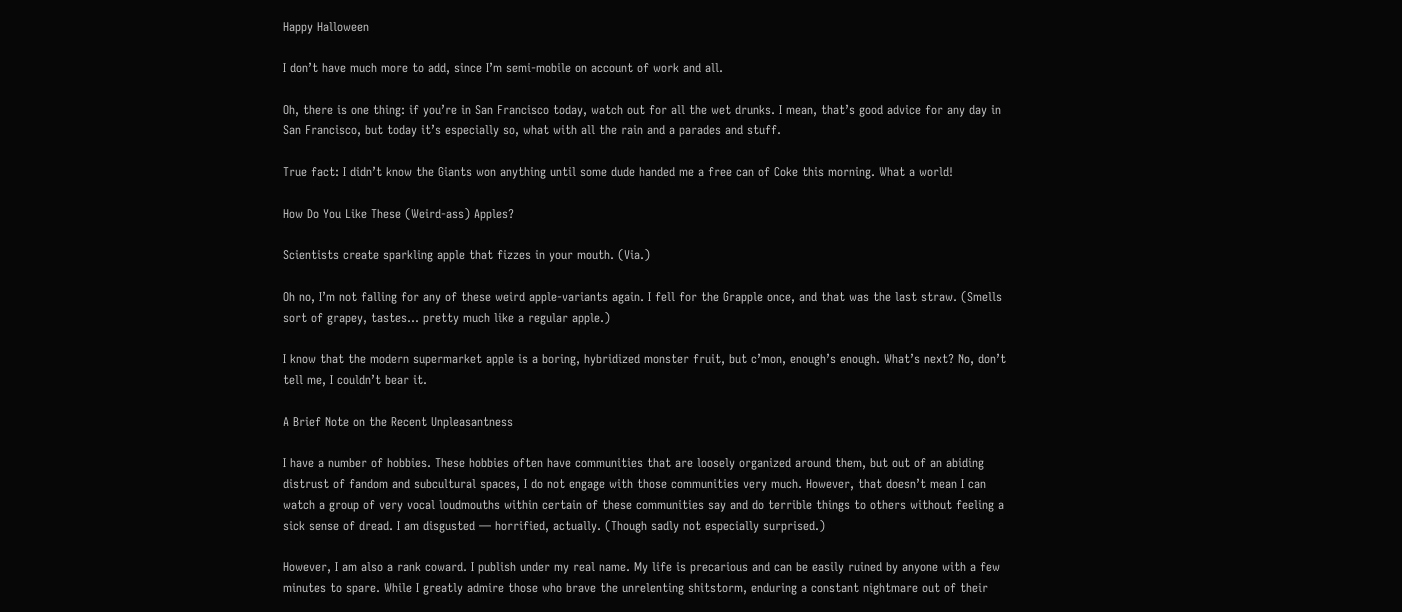Happy Halloween

I don’t have much more to add, since I’m semi-mobile on account of work and all.

Oh, there is one thing: if you’re in San Francisco today, watch out for all the wet drunks. I mean, that’s good advice for any day in San Francisco, but today it’s especially so, what with all the rain and a parades and stuff.

True fact: I didn’t know the Giants won anything until some dude handed me a free can of Coke this morning. What a world!

How Do You Like These (Weird-ass) Apples?

Scientists create sparkling apple that fizzes in your mouth. (Via.)

Oh no, I’m not falling for any of these weird apple-variants again. I fell for the Grapple once, and that was the last straw. (Smells sort of grapey, tastes… pretty much like a regular apple.)

I know that the modern supermarket apple is a boring, hybridized monster fruit, but c’mon, enough’s enough. What’s next? No, don’t tell me, I couldn’t bear it.

A Brief Note on the Recent Unpleasantness

I have a number of hobbies. These hobbies often have communities that are loosely organized around them, but out of an abiding distrust of fandom and subcultural spaces, I do not engage with those communities very much. However, that doesn’t mean I can watch a group of very vocal loudmouths within certain of these communities say and do terrible things to others without feeling a sick sense of dread. I am disgusted — horrified, actually. (Though sadly not especially surprised.)

However, I am also a rank coward. I publish under my real name. My life is precarious and can be easily ruined by anyone with a few minutes to spare. While I greatly admire those who brave the unrelenting shitstorm, enduring a constant nightmare out of their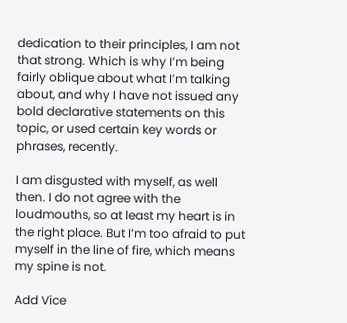dedication to their principles, I am not that strong. Which is why I’m being fairly oblique about what I’m talking about, and why I have not issued any bold declarative statements on this topic, or used certain key words or phrases, recently.

I am disgusted with myself, as well then. I do not agree with the loudmouths, so at least my heart is in the right place. But I’m too afraid to put myself in the line of fire, which means my spine is not.

Add Vice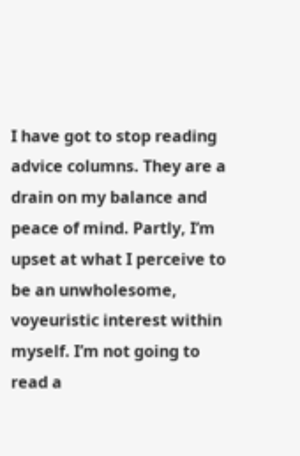I have got to stop reading advice columns. They are a drain on my balance and peace of mind. Partly, I’m upset at what I perceive to be an unwholesome, voyeuristic interest within myself. I’m not going to read a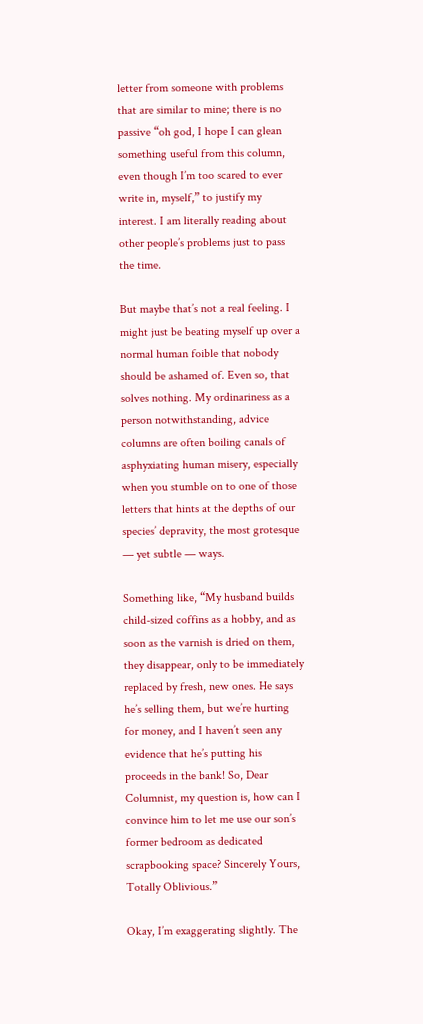letter from someone with problems that are similar to mine; there is no passive “oh god, I hope I can glean something useful from this column, even though I’m too scared to ever write in, myself,” to justify my interest. I am literally reading about other people’s problems just to pass the time.

But maybe that’s not a real feeling. I might just be beating myself up over a normal human foible that nobody should be ashamed of. Even so, that solves nothing. My ordinariness as a person notwithstanding, advice columns are often boiling canals of asphyxiating human misery, especially when you stumble on to one of those letters that hints at the depths of our species’ depravity, the most grotesque — yet subtle — ways.

Something like, “My husband builds child-sized coffins as a hobby, and as soon as the varnish is dried on them, they disappear, only to be immediately replaced by fresh, new ones. He says he’s selling them, but we’re hurting for money, and I haven’t seen any evidence that he’s putting his proceeds in the bank! So, Dear Columnist, my question is, how can I convince him to let me use our son’s former bedroom as dedicated scrapbooking space? Sincerely Yours, Totally Oblivious.”

Okay, I’m exaggerating slightly. The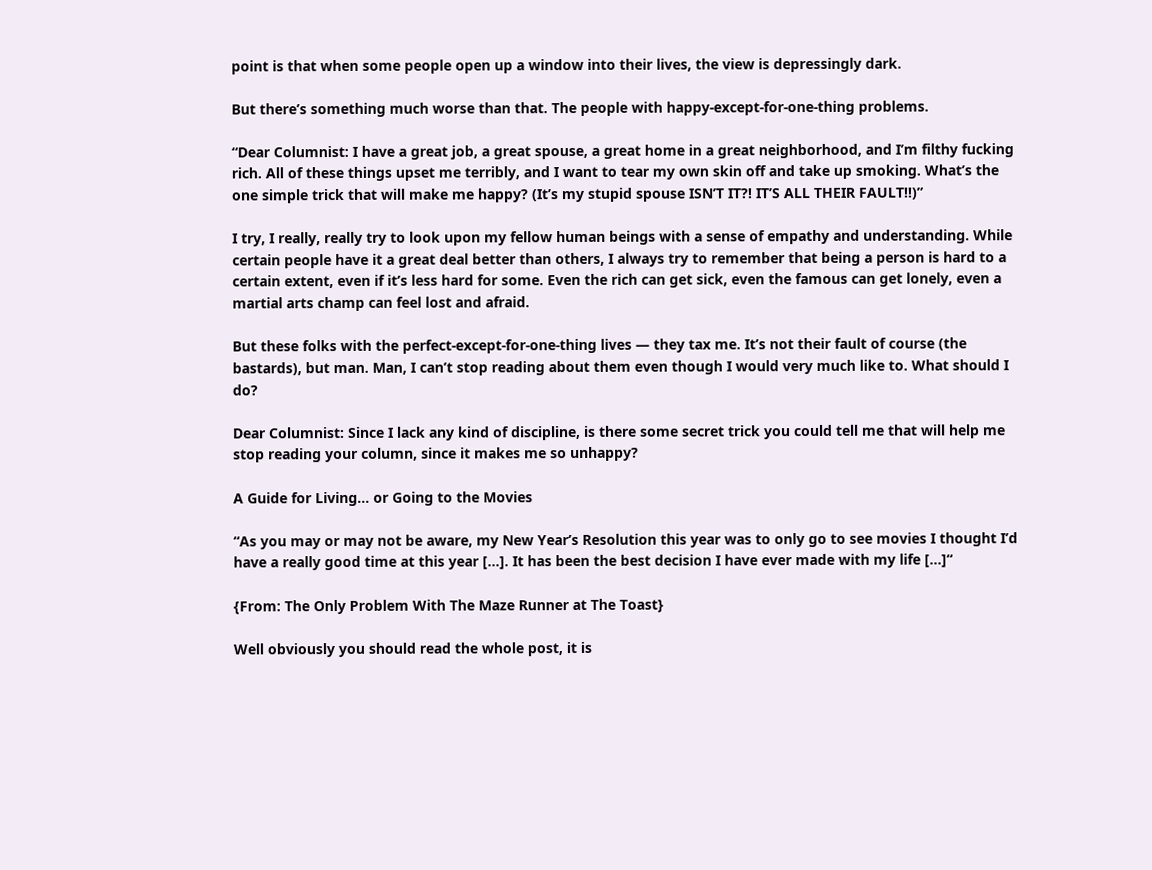point is that when some people open up a window into their lives, the view is depressingly dark.

But there’s something much worse than that. The people with happy-except-for-one-thing problems.

“Dear Columnist: I have a great job, a great spouse, a great home in a great neighborhood, and I’m filthy fucking rich. All of these things upset me terribly, and I want to tear my own skin off and take up smoking. What’s the one simple trick that will make me happy? (It’s my stupid spouse ISN’T IT?! IT’S ALL THEIR FAULT!!)”

I try, I really, really try to look upon my fellow human beings with a sense of empathy and understanding. While certain people have it a great deal better than others, I always try to remember that being a person is hard to a certain extent, even if it’s less hard for some. Even the rich can get sick, even the famous can get lonely, even a martial arts champ can feel lost and afraid.

But these folks with the perfect-except-for-one-thing lives — they tax me. It’s not their fault of course (the bastards), but man. Man, I can’t stop reading about them even though I would very much like to. What should I do?

Dear Columnist: Since I lack any kind of discipline, is there some secret trick you could tell me that will help me stop reading your column, since it makes me so unhappy?

A Guide for Living… or Going to the Movies

“As you may or may not be aware, my New Year’s Resolution this year was to only go to see movies I thought I’d have a really good time at this year [...]. It has been the best decision I have ever made with my life [...]“

{From: The Only Problem With The Maze Runner at The Toast}

Well obviously you should read the whole post, it is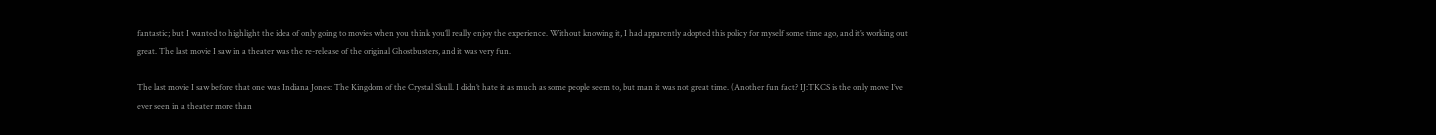fantastic; but I wanted to highlight the idea of only going to movies when you think you’ll really enjoy the experience. Without knowing it, I had apparently adopted this policy for myself some time ago, and it’s working out great. The last movie I saw in a theater was the re-release of the original Ghostbusters, and it was very fun.

The last movie I saw before that one was Indiana Jones: The Kingdom of the Crystal Skull. I didn’t hate it as much as some people seem to, but man it was not great time. (Another fun fact? IJ:TKCS is the only move I’ve ever seen in a theater more than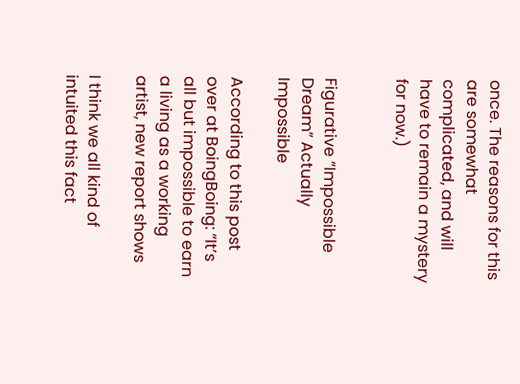once. The reasons for this are somewhat complicated, and will have to remain a mystery for now.)


Figurative “Impossible Dream” Actually Impossible

According to this post over at BoingBoing: “It’s all but impossible to earn a living as a working artist, new report shows

I think we all kind of intuited this fact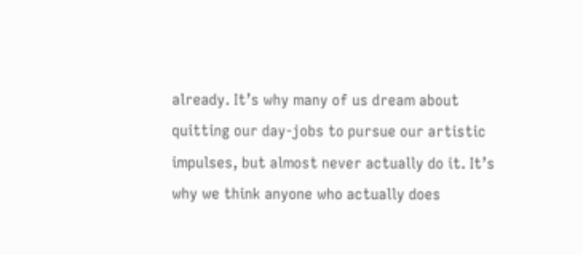already. It’s why many of us dream about quitting our day-jobs to pursue our artistic impulses, but almost never actually do it. It’s why we think anyone who actually does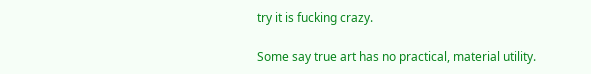try it is fucking crazy.

Some say true art has no practical, material utility.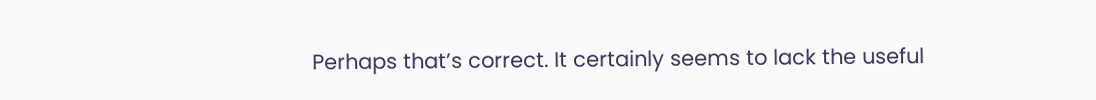Perhaps that’s correct. It certainly seems to lack the useful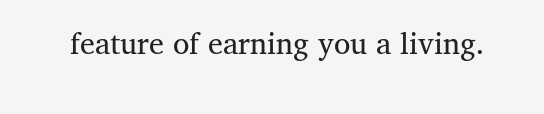feature of earning you a living.